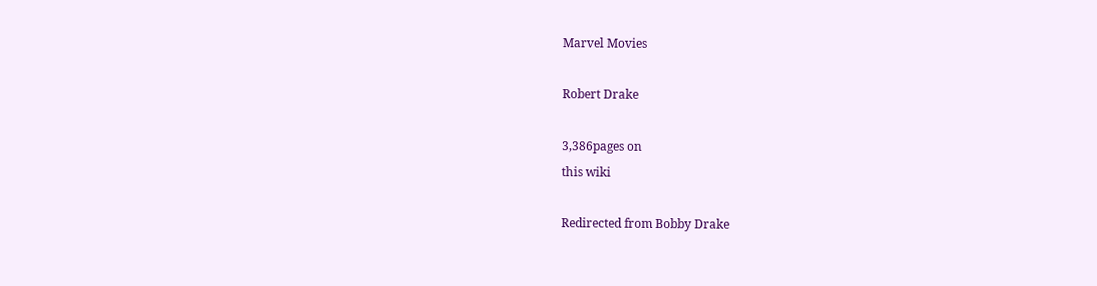Marvel Movies

Robert Drake

3,386pages on
this wiki

Redirected from Bobby Drake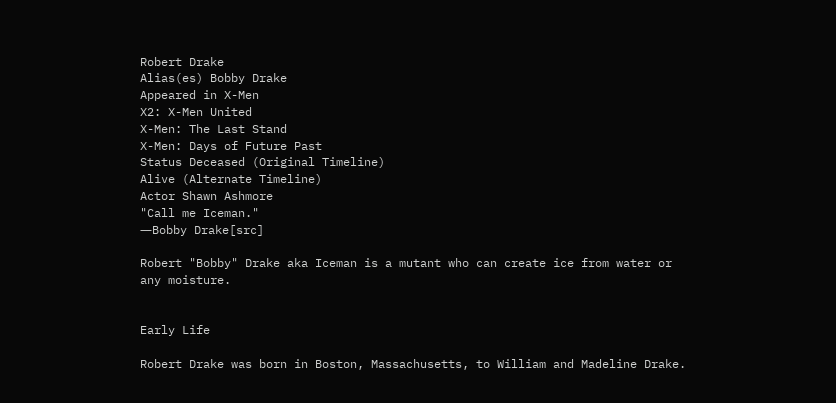Robert Drake
Alias(es) Bobby Drake
Appeared in X-Men
X2: X-Men United
X-Men: The Last Stand
X-Men: Days of Future Past
Status Deceased (Original Timeline)
Alive (Alternate Timeline)
Actor Shawn Ashmore
"Call me Iceman."
―Bobby Drake[src]

Robert "Bobby" Drake aka Iceman is a mutant who can create ice from water or any moisture.


Early Life

Robert Drake was born in Boston, Massachusetts, to William and Madeline Drake.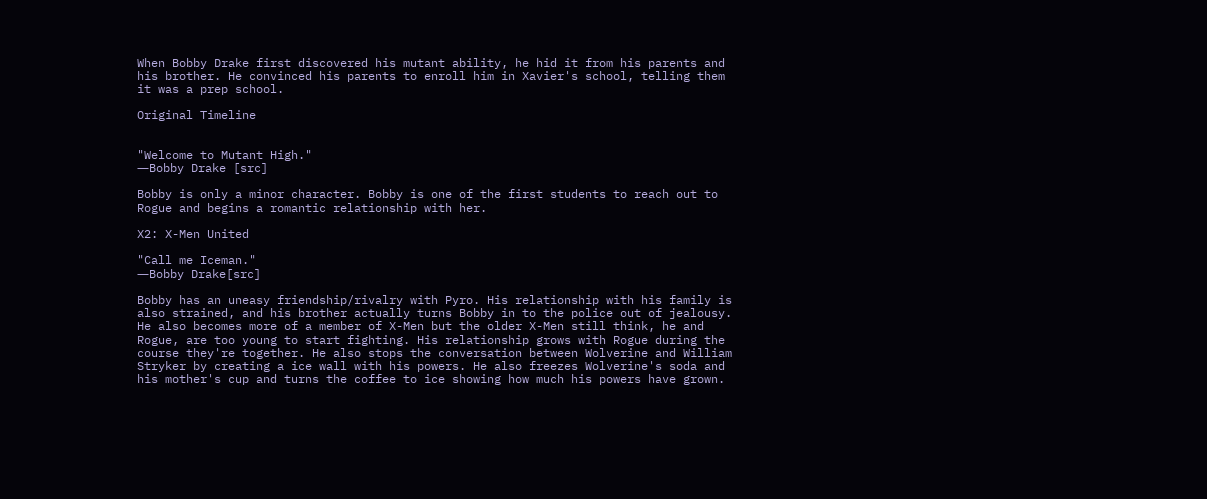When Bobby Drake first discovered his mutant ability, he hid it from his parents and his brother. He convinced his parents to enroll him in Xavier's school, telling them it was a prep school.

Original Timeline


"Welcome to Mutant High."
―Bobby Drake [src]

Bobby is only a minor character. Bobby is one of the first students to reach out to Rogue and begins a romantic relationship with her.

X2: X-Men United

"Call me Iceman."
―Bobby Drake[src]

Bobby has an uneasy friendship/rivalry with Pyro. His relationship with his family is also strained, and his brother actually turns Bobby in to the police out of jealousy. He also becomes more of a member of X-Men but the older X-Men still think, he and Rogue, are too young to start fighting. His relationship grows with Rogue during the course they're together. He also stops the conversation between Wolverine and William Stryker by creating a ice wall with his powers. He also freezes Wolverine's soda and his mother's cup and turns the coffee to ice showing how much his powers have grown.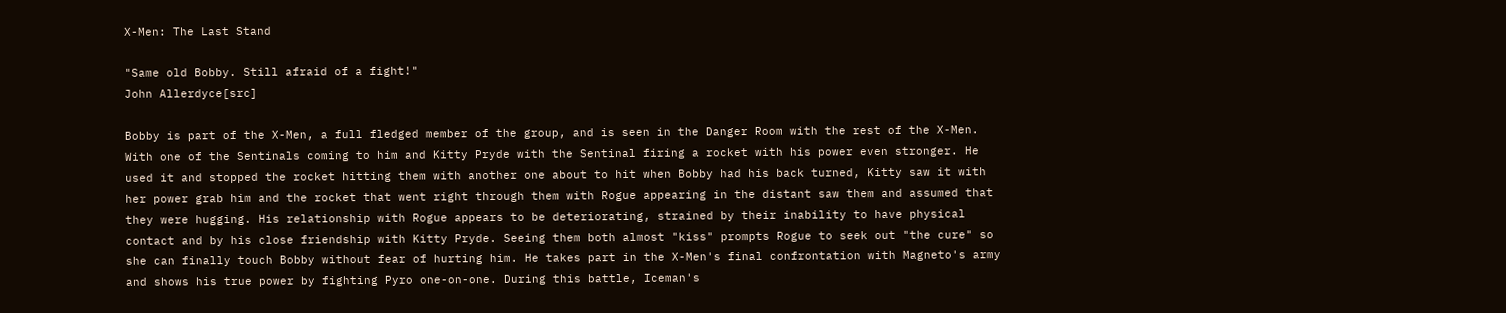X-Men: The Last Stand

"Same old Bobby. Still afraid of a fight!"
John Allerdyce[src]

Bobby is part of the X-Men, a full fledged member of the group, and is seen in the Danger Room with the rest of the X-Men. With one of the Sentinals coming to him and Kitty Pryde with the Sentinal firing a rocket with his power even stronger. He used it and stopped the rocket hitting them with another one about to hit when Bobby had his back turned, Kitty saw it with her power grab him and the rocket that went right through them with Rogue appearing in the distant saw them and assumed that they were hugging. His relationship with Rogue appears to be deteriorating, strained by their inability to have physical contact and by his close friendship with Kitty Pryde. Seeing them both almost "kiss" prompts Rogue to seek out "the cure" so she can finally touch Bobby without fear of hurting him. He takes part in the X-Men's final confrontation with Magneto's army and shows his true power by fighting Pyro one-on-one. During this battle, Iceman's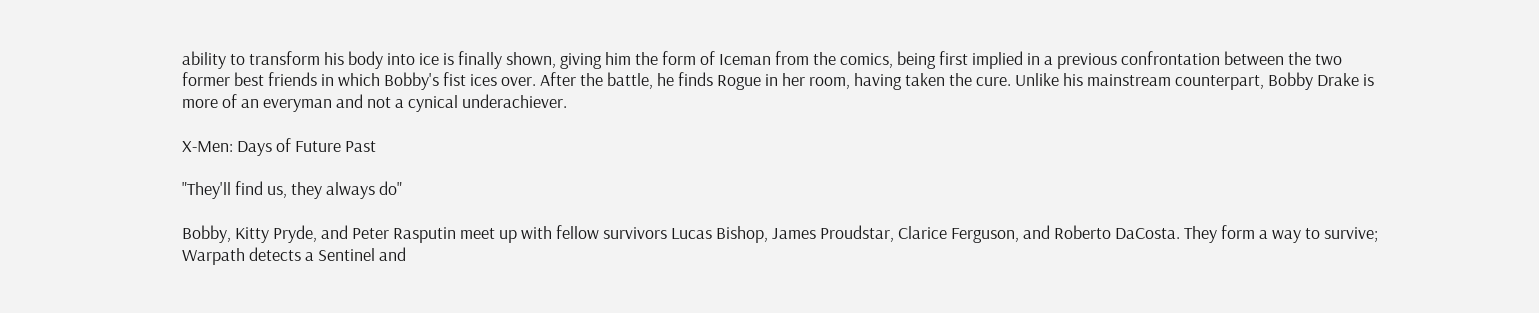ability to transform his body into ice is finally shown, giving him the form of Iceman from the comics, being first implied in a previous confrontation between the two former best friends in which Bobby's fist ices over. After the battle, he finds Rogue in her room, having taken the cure. Unlike his mainstream counterpart, Bobby Drake is more of an everyman and not a cynical underachiever.

X-Men: Days of Future Past

"They'll find us, they always do"

Bobby, Kitty Pryde, and Peter Rasputin meet up with fellow survivors Lucas Bishop, James Proudstar, Clarice Ferguson, and Roberto DaCosta. They form a way to survive; Warpath detects a Sentinel and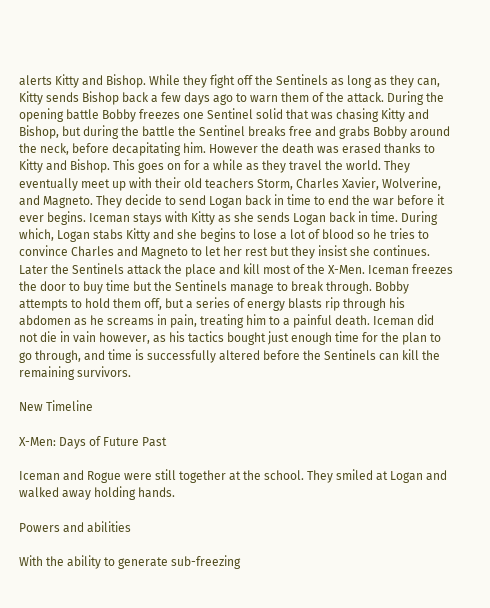alerts Kitty and Bishop. While they fight off the Sentinels as long as they can, Kitty sends Bishop back a few days ago to warn them of the attack. During the opening battle Bobby freezes one Sentinel solid that was chasing Kitty and Bishop, but during the battle the Sentinel breaks free and grabs Bobby around the neck, before decapitating him. However the death was erased thanks to Kitty and Bishop. This goes on for a while as they travel the world. They eventually meet up with their old teachers Storm, Charles Xavier, Wolverine, and Magneto. They decide to send Logan back in time to end the war before it ever begins. Iceman stays with Kitty as she sends Logan back in time. During which, Logan stabs Kitty and she begins to lose a lot of blood so he tries to convince Charles and Magneto to let her rest but they insist she continues. Later the Sentinels attack the place and kill most of the X-Men. Iceman freezes the door to buy time but the Sentinels manage to break through. Bobby attempts to hold them off, but a series of energy blasts rip through his abdomen as he screams in pain, treating him to a painful death. Iceman did not die in vain however, as his tactics bought just enough time for the plan to go through, and time is successfully altered before the Sentinels can kill the remaining survivors.

New Timeline

X-Men: Days of Future Past

Iceman and Rogue were still together at the school. They smiled at Logan and walked away holding hands.

Powers and abilities

With the ability to generate sub-freezing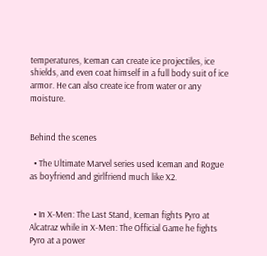temperatures, Iceman can create ice projectiles, ice shields, and even coat himself in a full body suit of ice armor. He can also create ice from water or any moisture.


Behind the scenes

  • The Ultimate Marvel series used Iceman and Rogue as boyfriend and girlfriend much like X2.


  • In X-Men: The Last Stand, Iceman fights Pyro at Alcatraz while in X-Men: The Official Game he fights Pyro at a power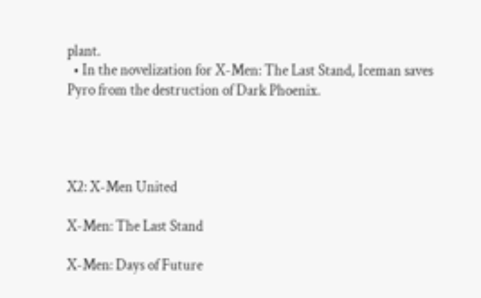plant.
  • In the novelization for X-Men: The Last Stand, Iceman saves Pyro from the destruction of Dark Phoenix.




X2: X-Men United

X-Men: The Last Stand

X-Men: Days of Future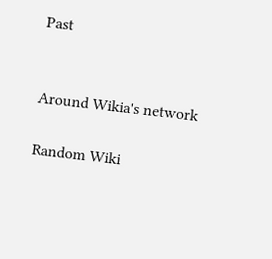Past


Around Wikia's network

Random Wiki